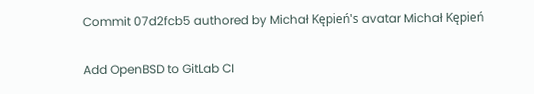Commit 07d2fcb5 authored by Michał Kępień's avatar Michał Kępień

Add OpenBSD to GitLab CI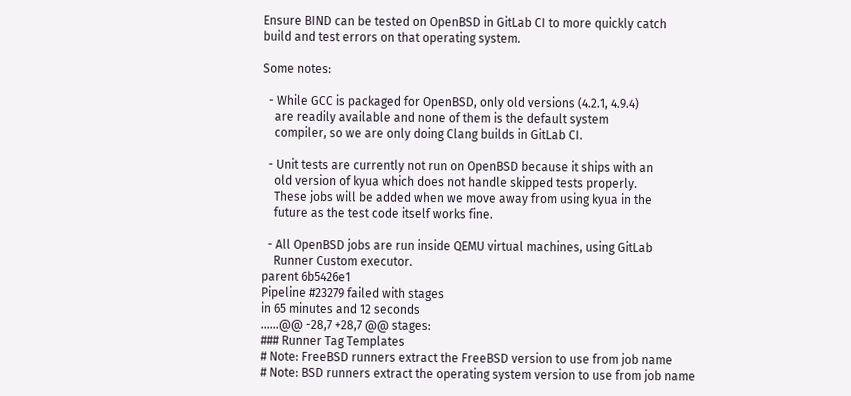Ensure BIND can be tested on OpenBSD in GitLab CI to more quickly catch
build and test errors on that operating system.

Some notes:

  - While GCC is packaged for OpenBSD, only old versions (4.2.1, 4.9.4)
    are readily available and none of them is the default system
    compiler, so we are only doing Clang builds in GitLab CI.

  - Unit tests are currently not run on OpenBSD because it ships with an
    old version of kyua which does not handle skipped tests properly.
    These jobs will be added when we move away from using kyua in the
    future as the test code itself works fine.

  - All OpenBSD jobs are run inside QEMU virtual machines, using GitLab
    Runner Custom executor.
parent 6b5426e1
Pipeline #23279 failed with stages
in 65 minutes and 12 seconds
......@@ -28,7 +28,7 @@ stages:
### Runner Tag Templates
# Note: FreeBSD runners extract the FreeBSD version to use from job name
# Note: BSD runners extract the operating system version to use from job name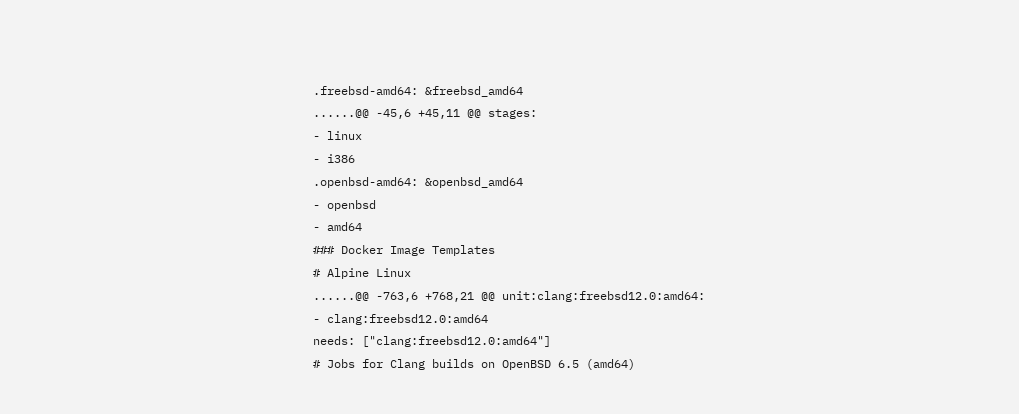.freebsd-amd64: &freebsd_amd64
......@@ -45,6 +45,11 @@ stages:
- linux
- i386
.openbsd-amd64: &openbsd_amd64
- openbsd
- amd64
### Docker Image Templates
# Alpine Linux
......@@ -763,6 +768,21 @@ unit:clang:freebsd12.0:amd64:
- clang:freebsd12.0:amd64
needs: ["clang:freebsd12.0:amd64"]
# Jobs for Clang builds on OpenBSD 6.5 (amd64)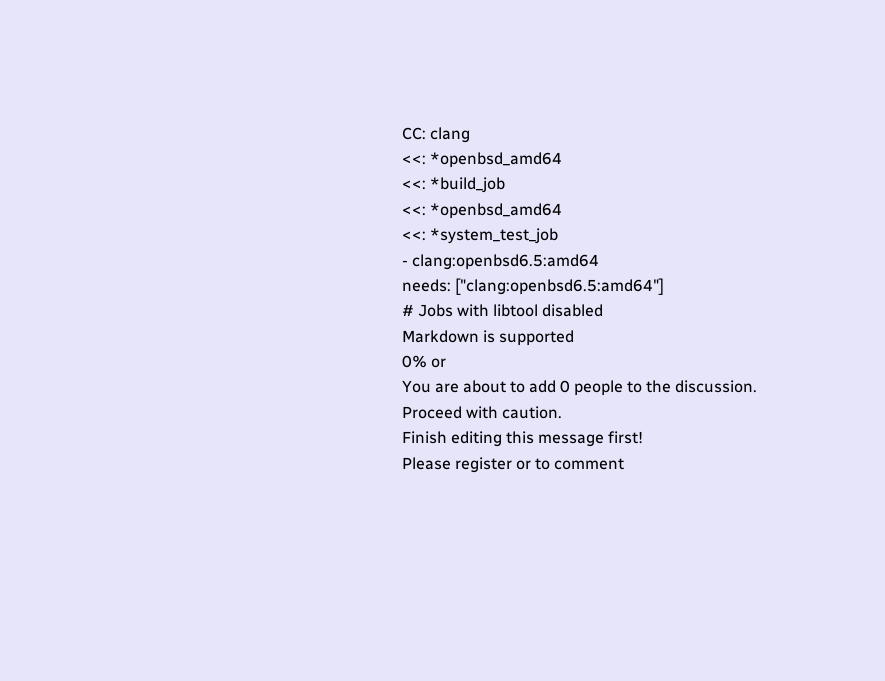CC: clang
<<: *openbsd_amd64
<<: *build_job
<<: *openbsd_amd64
<<: *system_test_job
- clang:openbsd6.5:amd64
needs: ["clang:openbsd6.5:amd64"]
# Jobs with libtool disabled
Markdown is supported
0% or
You are about to add 0 people to the discussion. Proceed with caution.
Finish editing this message first!
Please register or to comment